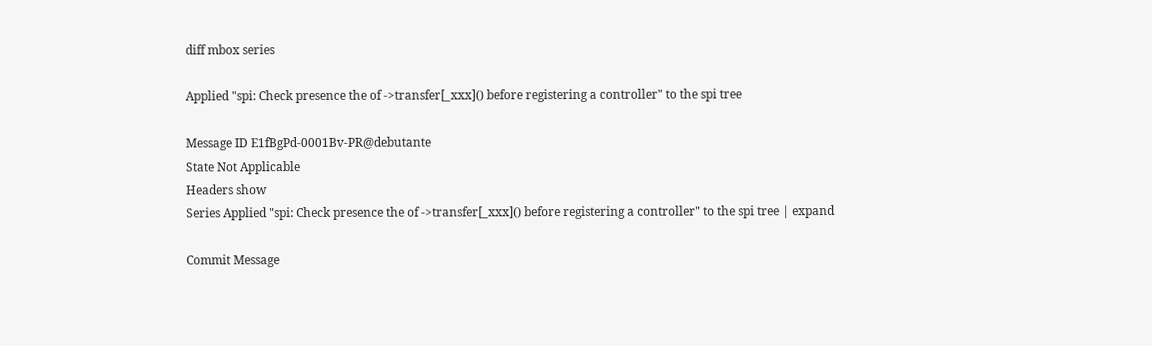diff mbox series

Applied "spi: Check presence the of ->transfer[_xxx]() before registering a controller" to the spi tree

Message ID E1fBgPd-0001Bv-PR@debutante
State Not Applicable
Headers show
Series Applied "spi: Check presence the of ->transfer[_xxx]() before registering a controller" to the spi tree | expand

Commit Message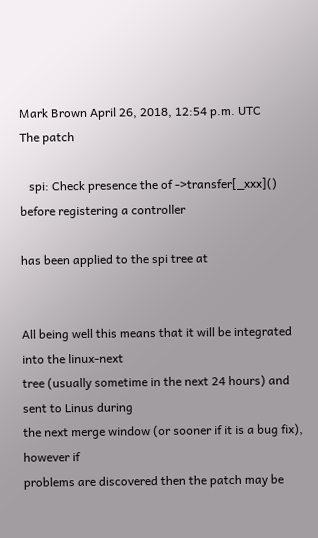Mark Brown April 26, 2018, 12:54 p.m. UTC
The patch

   spi: Check presence the of ->transfer[_xxx]() before registering a controller

has been applied to the spi tree at


All being well this means that it will be integrated into the linux-next
tree (usually sometime in the next 24 hours) and sent to Linus during
the next merge window (or sooner if it is a bug fix), however if
problems are discovered then the patch may be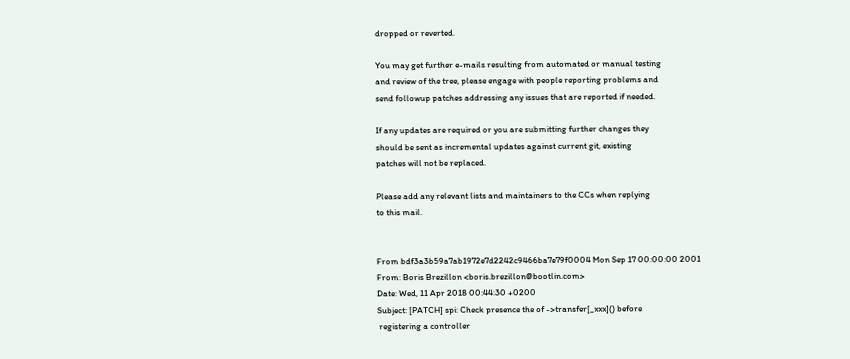dropped or reverted.

You may get further e-mails resulting from automated or manual testing
and review of the tree, please engage with people reporting problems and
send followup patches addressing any issues that are reported if needed.

If any updates are required or you are submitting further changes they
should be sent as incremental updates against current git, existing
patches will not be replaced.

Please add any relevant lists and maintainers to the CCs when replying
to this mail.


From bdf3a3b59a7ab1972e7d2242c9466ba7e79f0004 Mon Sep 17 00:00:00 2001
From: Boris Brezillon <boris.brezillon@bootlin.com>
Date: Wed, 11 Apr 2018 00:44:30 +0200
Subject: [PATCH] spi: Check presence the of ->transfer[_xxx]() before
 registering a controller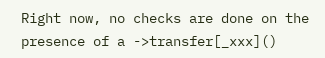Right now, no checks are done on the presence of a ->transfer[_xxx]()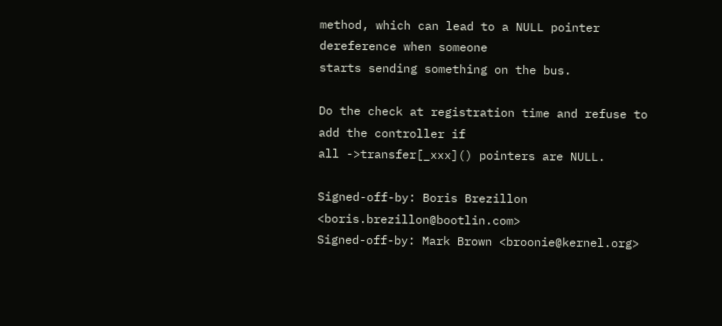method, which can lead to a NULL pointer dereference when someone
starts sending something on the bus.

Do the check at registration time and refuse to add the controller if
all ->transfer[_xxx]() pointers are NULL.

Signed-off-by: Boris Brezillon <boris.brezillon@bootlin.com>
Signed-off-by: Mark Brown <broonie@kernel.org>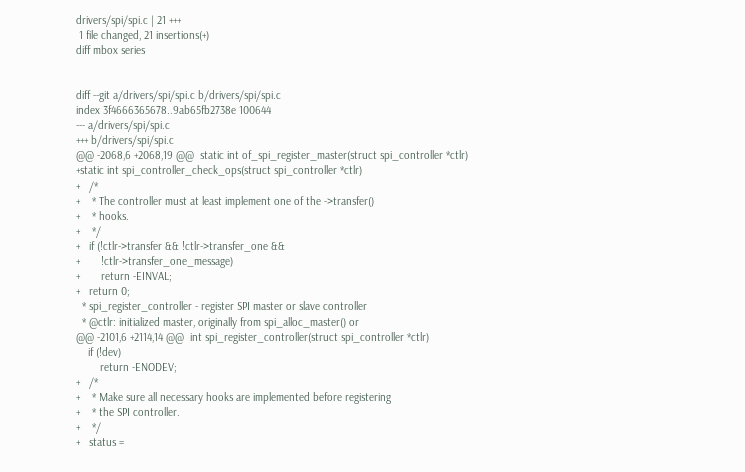drivers/spi/spi.c | 21 +++
 1 file changed, 21 insertions(+)
diff mbox series


diff --git a/drivers/spi/spi.c b/drivers/spi/spi.c
index 3f4666365678..9ab65fb2738e 100644
--- a/drivers/spi/spi.c
+++ b/drivers/spi/spi.c
@@ -2068,6 +2068,19 @@  static int of_spi_register_master(struct spi_controller *ctlr)
+static int spi_controller_check_ops(struct spi_controller *ctlr)
+   /*
+    * The controller must at least implement one of the ->transfer()
+    * hooks.
+    */
+   if (!ctlr->transfer && !ctlr->transfer_one &&
+       !ctlr->transfer_one_message)
+       return -EINVAL;
+   return 0;
  * spi_register_controller - register SPI master or slave controller
  * @ctlr: initialized master, originally from spi_alloc_master() or
@@ -2101,6 +2114,14 @@  int spi_register_controller(struct spi_controller *ctlr)
    if (!dev)
        return -ENODEV;
+   /*
+    * Make sure all necessary hooks are implemented before registering
+    * the SPI controller.
+    */
+   status =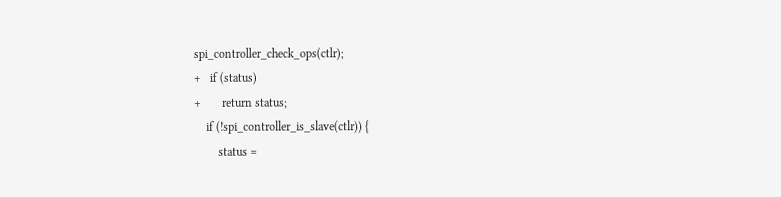spi_controller_check_ops(ctlr);
+   if (status)
+       return status;
    if (!spi_controller_is_slave(ctlr)) {
        status =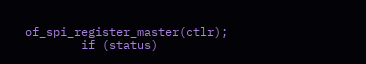of_spi_register_master(ctlr);
        if (status)